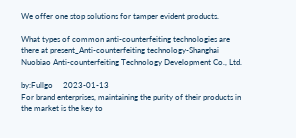We offer one stop solutions for tamper evident products.

What types of common anti-counterfeiting technologies are there at present_Anti-counterfeiting technology-Shanghai Nuobiao Anti-counterfeiting Technology Development Co., Ltd.

by:Fullgo     2023-01-13
For brand enterprises, maintaining the purity of their products in the market is the key to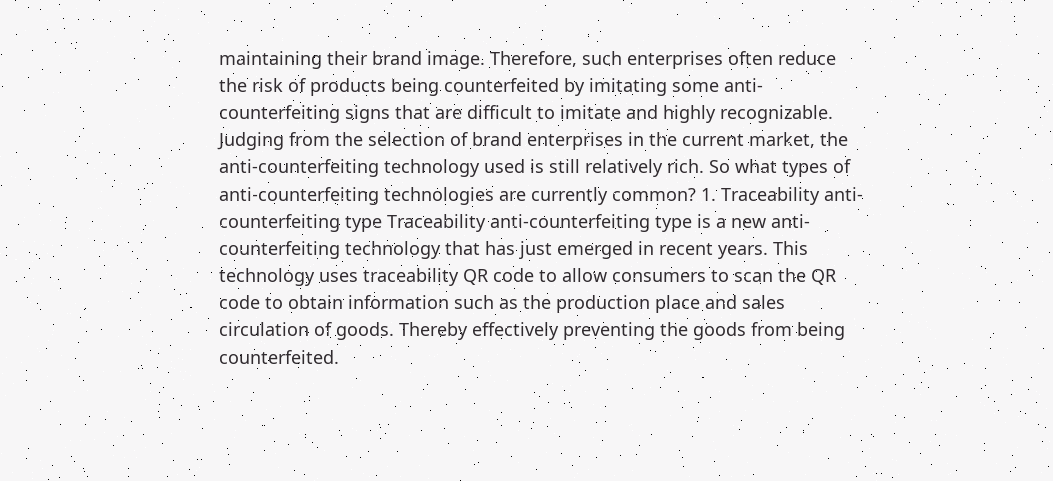maintaining their brand image. Therefore, such enterprises often reduce the risk of products being counterfeited by imitating some anti-counterfeiting signs that are difficult to imitate and highly recognizable. Judging from the selection of brand enterprises in the current market, the anti-counterfeiting technology used is still relatively rich. So what types of anti-counterfeiting technologies are currently common? 1. Traceability anti-counterfeiting type Traceability anti-counterfeiting type is a new anti-counterfeiting technology that has just emerged in recent years. This technology uses traceability QR code to allow consumers to scan the QR code to obtain information such as the production place and sales circulation of goods. Thereby effectively preventing the goods from being counterfeited.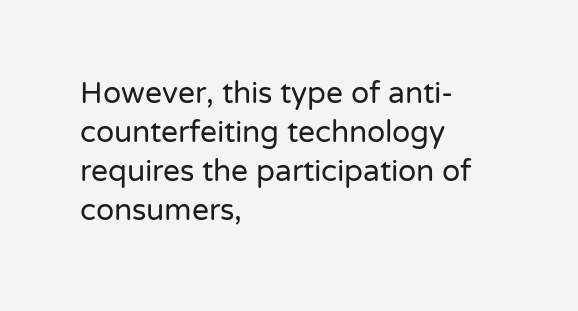However, this type of anti-counterfeiting technology requires the participation of consumers,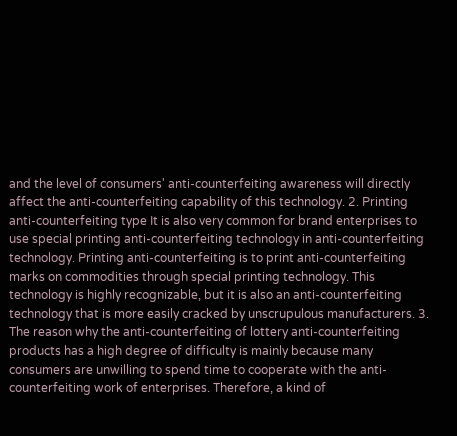and the level of consumers' anti-counterfeiting awareness will directly affect the anti-counterfeiting capability of this technology. 2. Printing anti-counterfeiting type It is also very common for brand enterprises to use special printing anti-counterfeiting technology in anti-counterfeiting technology. Printing anti-counterfeiting is to print anti-counterfeiting marks on commodities through special printing technology. This technology is highly recognizable, but it is also an anti-counterfeiting technology that is more easily cracked by unscrupulous manufacturers. 3. The reason why the anti-counterfeiting of lottery anti-counterfeiting products has a high degree of difficulty is mainly because many consumers are unwilling to spend time to cooperate with the anti-counterfeiting work of enterprises. Therefore, a kind of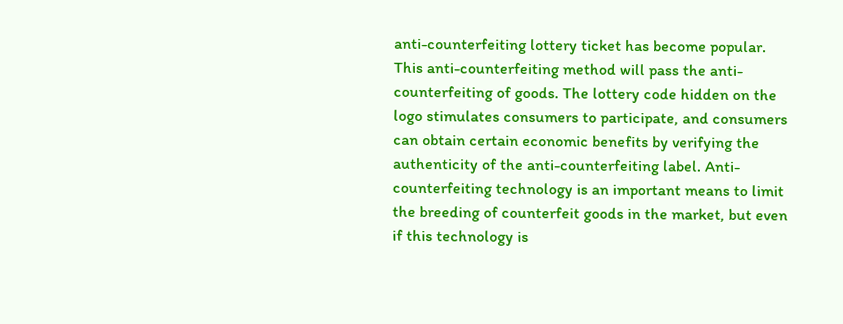anti-counterfeiting lottery ticket has become popular. This anti-counterfeiting method will pass the anti-counterfeiting of goods. The lottery code hidden on the logo stimulates consumers to participate, and consumers can obtain certain economic benefits by verifying the authenticity of the anti-counterfeiting label. Anti-counterfeiting technology is an important means to limit the breeding of counterfeit goods in the market, but even if this technology is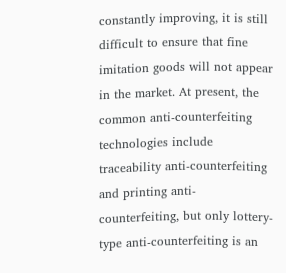constantly improving, it is still difficult to ensure that fine imitation goods will not appear in the market. At present, the common anti-counterfeiting technologies include traceability anti-counterfeiting and printing anti-counterfeiting, but only lottery-type anti-counterfeiting is an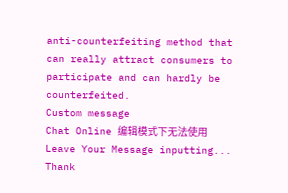anti-counterfeiting method that can really attract consumers to participate and can hardly be counterfeited.
Custom message
Chat Online 编辑模式下无法使用
Leave Your Message inputting...
Thank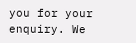you for your enquiry. We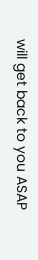will get back to you ASAP